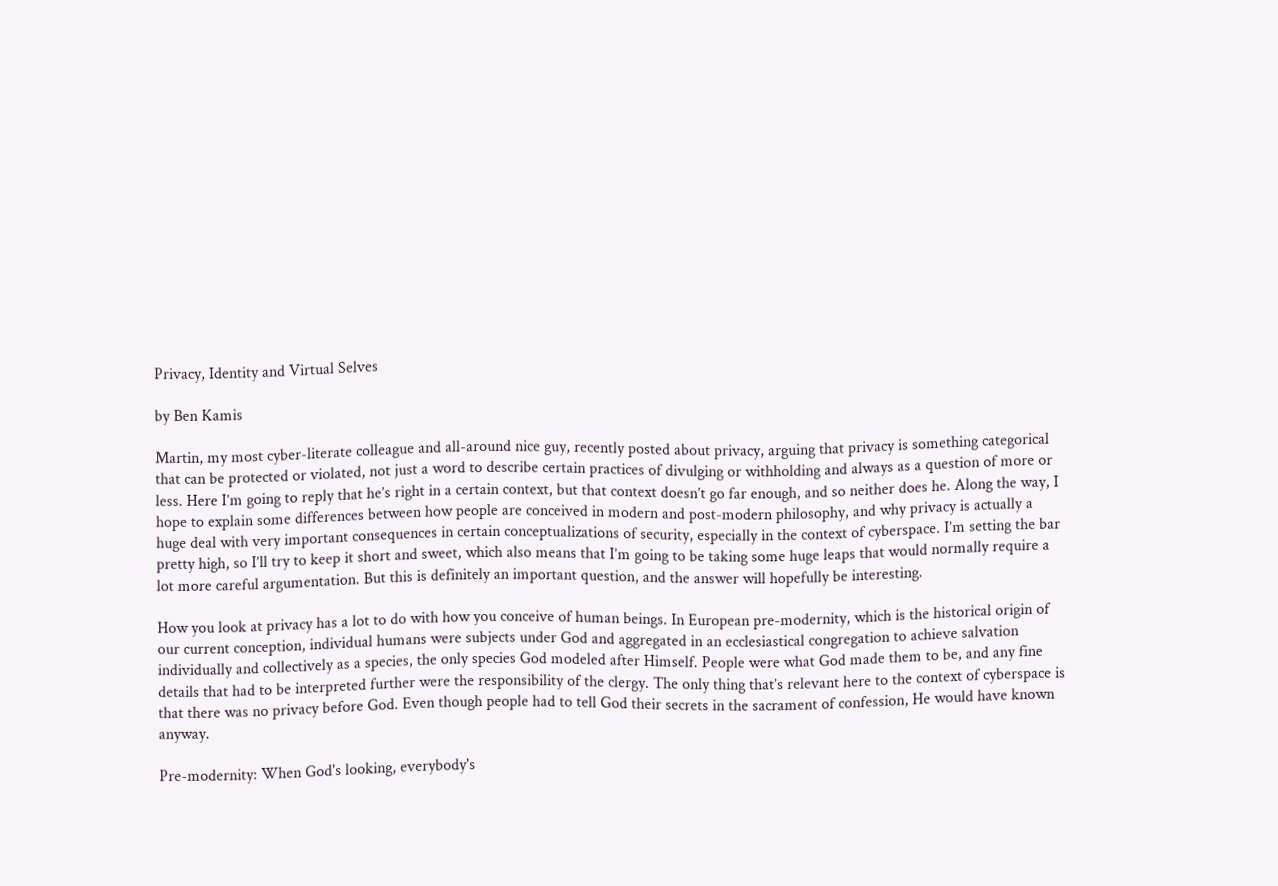Privacy, Identity and Virtual Selves

by Ben Kamis

Martin, my most cyber-literate colleague and all-around nice guy, recently posted about privacy, arguing that privacy is something categorical that can be protected or violated, not just a word to describe certain practices of divulging or withholding and always as a question of more or less. Here I’m going to reply that he’s right in a certain context, but that context doesn’t go far enough, and so neither does he. Along the way, I hope to explain some differences between how people are conceived in modern and post-modern philosophy, and why privacy is actually a huge deal with very important consequences in certain conceptualizations of security, especially in the context of cyberspace. I’m setting the bar pretty high, so I’ll try to keep it short and sweet, which also means that I’m going to be taking some huge leaps that would normally require a lot more careful argumentation. But this is definitely an important question, and the answer will hopefully be interesting.

How you look at privacy has a lot to do with how you conceive of human beings. In European pre-modernity, which is the historical origin of our current conception, individual humans were subjects under God and aggregated in an ecclesiastical congregation to achieve salvation individually and collectively as a species, the only species God modeled after Himself. People were what God made them to be, and any fine details that had to be interpreted further were the responsibility of the clergy. The only thing that’s relevant here to the context of cyberspace is that there was no privacy before God. Even though people had to tell God their secrets in the sacrament of confession, He would have known anyway.

Pre-modernity: When God's looking, everybody's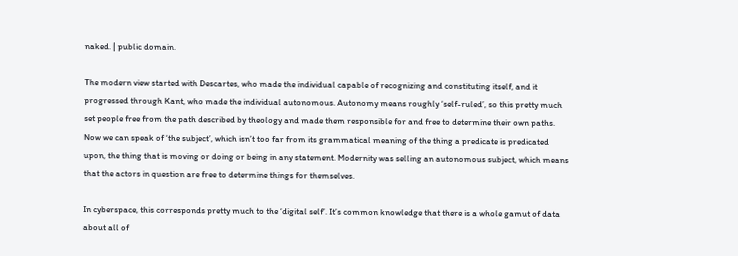naked. | public domain.

The modern view started with Descartes, who made the individual capable of recognizing and constituting itself, and it progressed through Kant, who made the individual autonomous. Autonomy means roughly ‘self-ruled’, so this pretty much set people free from the path described by theology and made them responsible for and free to determine their own paths. Now we can speak of ‘the subject’, which isn’t too far from its grammatical meaning of the thing a predicate is predicated upon, the thing that is moving or doing or being in any statement. Modernity was selling an autonomous subject, which means that the actors in question are free to determine things for themselves.

In cyberspace, this corresponds pretty much to the ‘digital self’. It’s common knowledge that there is a whole gamut of data about all of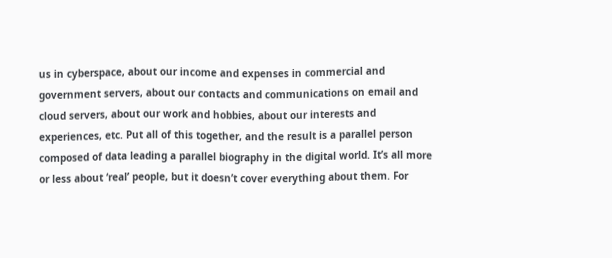us in cyberspace, about our income and expenses in commercial and government servers, about our contacts and communications on email and cloud servers, about our work and hobbies, about our interests and experiences, etc. Put all of this together, and the result is a parallel person composed of data leading a parallel biography in the digital world. It’s all more or less about ‘real’ people, but it doesn’t cover everything about them. For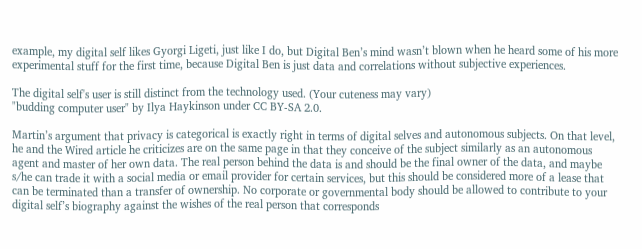example, my digital self likes Gyorgi Ligeti, just like I do, but Digital Ben’s mind wasn’t blown when he heard some of his more experimental stuff for the first time, because Digital Ben is just data and correlations without subjective experiences.

The digital self's user is still distinct from the technology used. (Your cuteness may vary)
"budding computer user" by Ilya Haykinson under CC BY-SA 2.0.

Martin’s argument that privacy is categorical is exactly right in terms of digital selves and autonomous subjects. On that level, he and the Wired article he criticizes are on the same page in that they conceive of the subject similarly as an autonomous agent and master of her own data. The real person behind the data is and should be the final owner of the data, and maybe s/he can trade it with a social media or email provider for certain services, but this should be considered more of a lease that can be terminated than a transfer of ownership. No corporate or governmental body should be allowed to contribute to your digital self’s biography against the wishes of the real person that corresponds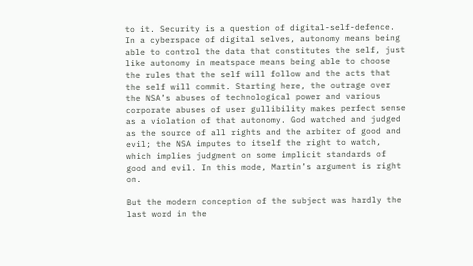to it. Security is a question of digital-self-defence. In a cyberspace of digital selves, autonomy means being able to control the data that constitutes the self, just like autonomy in meatspace means being able to choose the rules that the self will follow and the acts that the self will commit. Starting here, the outrage over the NSA’s abuses of technological power and various corporate abuses of user gullibility makes perfect sense as a violation of that autonomy. God watched and judged as the source of all rights and the arbiter of good and evil; the NSA imputes to itself the right to watch, which implies judgment on some implicit standards of good and evil. In this mode, Martin’s argument is right on.

But the modern conception of the subject was hardly the last word in the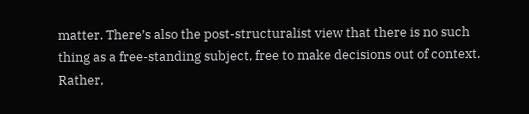matter. There’s also the post-structuralist view that there is no such thing as a free-standing subject, free to make decisions out of context. Rather,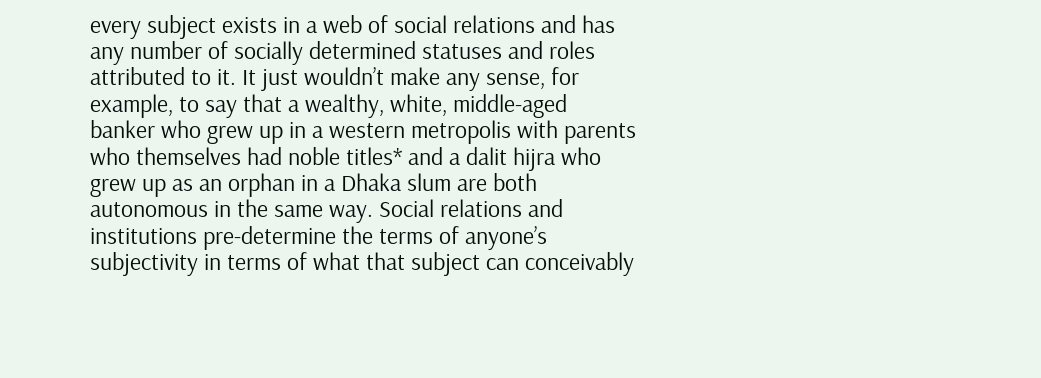every subject exists in a web of social relations and has any number of socially determined statuses and roles attributed to it. It just wouldn’t make any sense, for example, to say that a wealthy, white, middle-aged banker who grew up in a western metropolis with parents who themselves had noble titles* and a dalit hijra who grew up as an orphan in a Dhaka slum are both autonomous in the same way. Social relations and institutions pre-determine the terms of anyone’s subjectivity in terms of what that subject can conceivably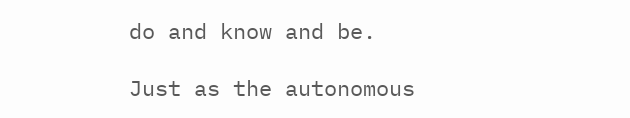do and know and be.

Just as the autonomous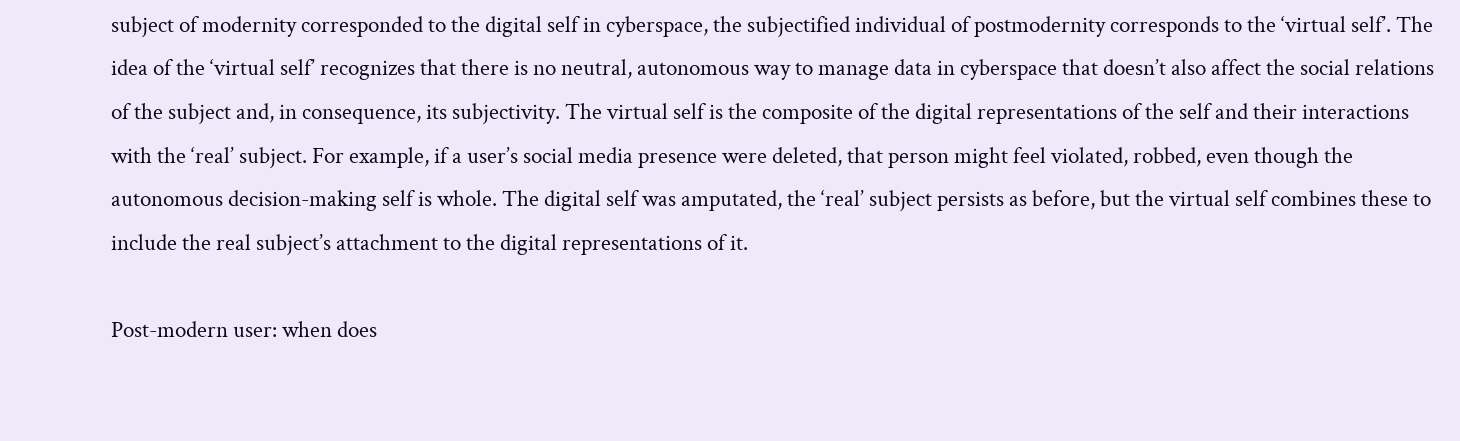subject of modernity corresponded to the digital self in cyberspace, the subjectified individual of postmodernity corresponds to the ‘virtual self’. The idea of the ‘virtual self’ recognizes that there is no neutral, autonomous way to manage data in cyberspace that doesn’t also affect the social relations of the subject and, in consequence, its subjectivity. The virtual self is the composite of the digital representations of the self and their interactions with the ‘real’ subject. For example, if a user’s social media presence were deleted, that person might feel violated, robbed, even though the autonomous decision-making self is whole. The digital self was amputated, the ‘real’ subject persists as before, but the virtual self combines these to include the real subject’s attachment to the digital representations of it.

Post-modern user: when does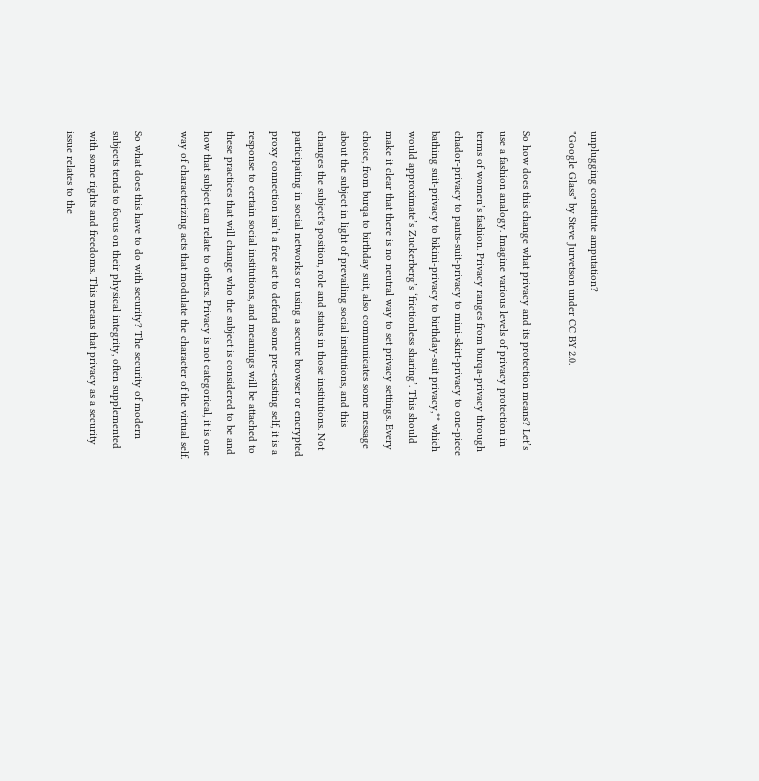unplugging constitute amputation?
"Google Glass" by Steve Jurvetson under CC BY 2.0.

So how does this change what privacy and its protection means? Let’s use a fashion analogy. Imagine various levels of privacy protection in terms of women’s fashion. Privacy ranges from burqa-privacy through chador-privacy to pants-suit-privacy to mini-skirt-privacy to one-piece bathing suit-privacy to bikini-privacy to birthday-suit privacy,** which would approximate’s Zuckerberg’s ‘frictionless sharing’. This should make it clear that there is no neutral way to set privacy settings. Every choice, from burqa to birthday suit, also communicates some message about the subject in light of prevailing social institutions, and this changes the subject's position, role and status in those institutions. Not participating in social networks or using a secure browser or encrypted proxy connection isn’t a free act to defend some pre-existing self, it is a response to certain social institutions, and meanings will be attached to these practices that will change who the subject is considered to be and how that subject can relate to others. Privacy is not categorical, it is one way of characterizing acts that modulate the character of the virtual self.

So what does this have to do with security? The security of modern subjects tends to focus on their physical integrity, often supplemented with some rights and freedoms. This means that privacy as a security issue relates to the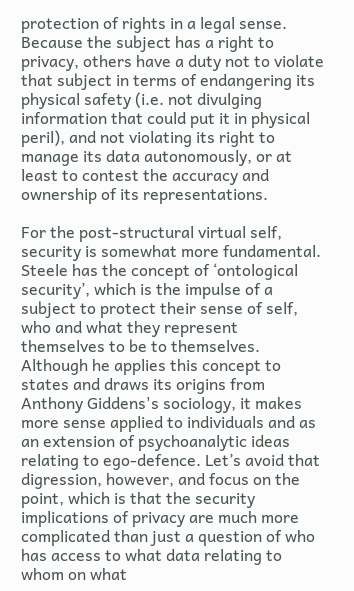protection of rights in a legal sense. Because the subject has a right to privacy, others have a duty not to violate that subject in terms of endangering its physical safety (i.e. not divulging information that could put it in physical peril), and not violating its right to manage its data autonomously, or at least to contest the accuracy and ownership of its representations.

For the post-structural virtual self, security is somewhat more fundamental. Steele has the concept of ‘ontological security’, which is the impulse of a subject to protect their sense of self, who and what they represent themselves to be to themselves. Although he applies this concept to states and draws its origins from Anthony Giddens's sociology, it makes more sense applied to individuals and as an extension of psychoanalytic ideas relating to ego-defence. Let’s avoid that digression, however, and focus on the point, which is that the security implications of privacy are much more complicated than just a question of who has access to what data relating to whom on what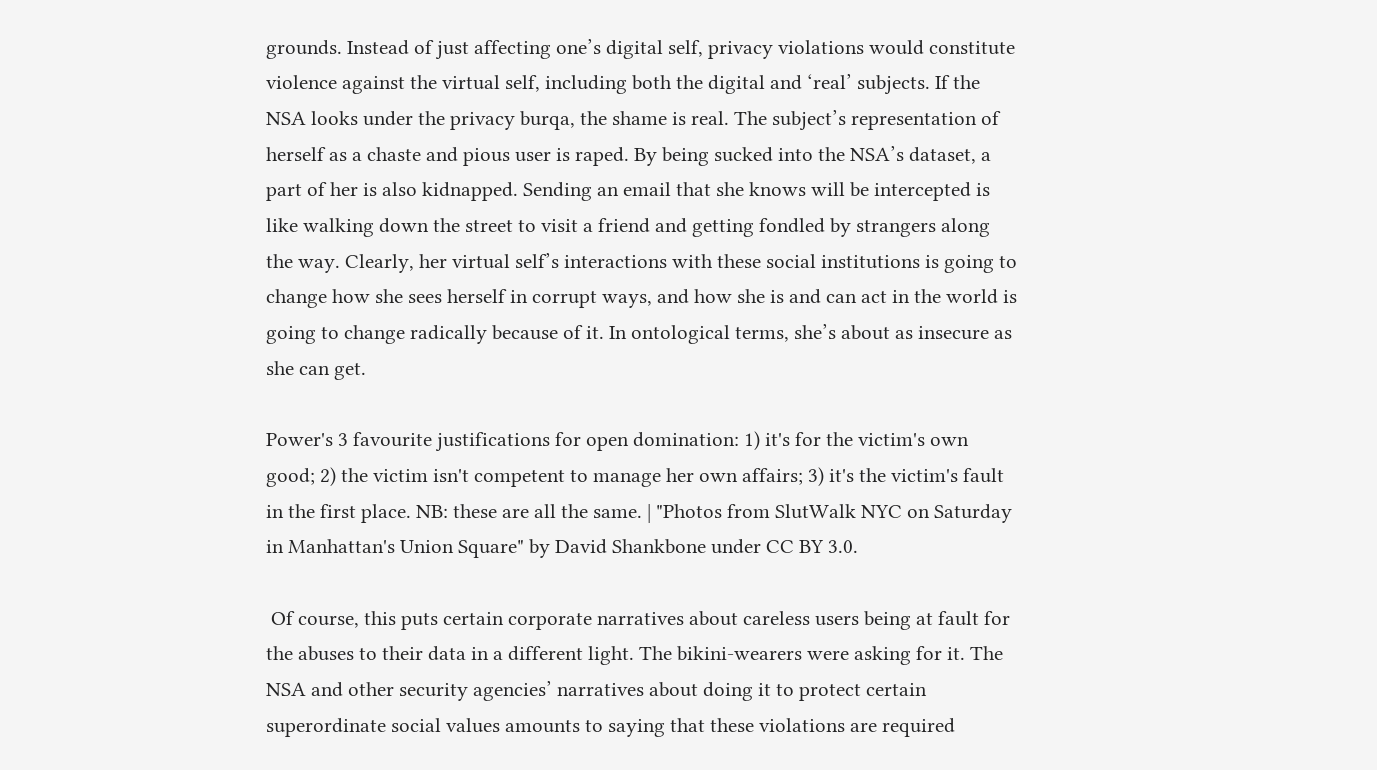grounds. Instead of just affecting one’s digital self, privacy violations would constitute violence against the virtual self, including both the digital and ‘real’ subjects. If the NSA looks under the privacy burqa, the shame is real. The subject’s representation of herself as a chaste and pious user is raped. By being sucked into the NSA’s dataset, a part of her is also kidnapped. Sending an email that she knows will be intercepted is like walking down the street to visit a friend and getting fondled by strangers along the way. Clearly, her virtual self’s interactions with these social institutions is going to change how she sees herself in corrupt ways, and how she is and can act in the world is going to change radically because of it. In ontological terms, she’s about as insecure as she can get.

Power's 3 favourite justifications for open domination: 1) it's for the victim's own good; 2) the victim isn't competent to manage her own affairs; 3) it's the victim's fault in the first place. NB: these are all the same. | "Photos from SlutWalk NYC on Saturday in Manhattan's Union Square" by David Shankbone under CC BY 3.0.

 Of course, this puts certain corporate narratives about careless users being at fault for the abuses to their data in a different light. The bikini-wearers were asking for it. The NSA and other security agencies’ narratives about doing it to protect certain superordinate social values amounts to saying that these violations are required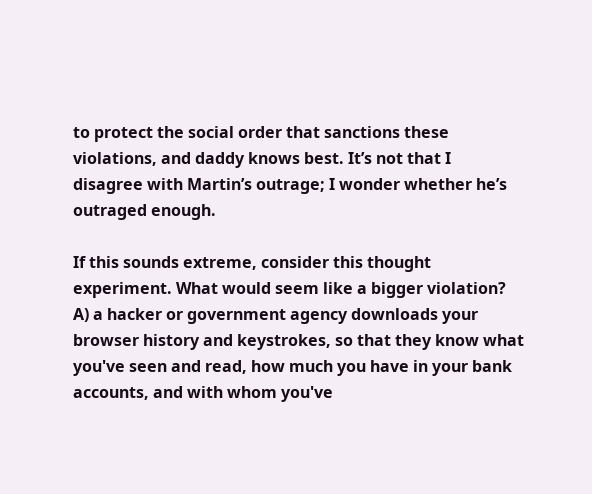to protect the social order that sanctions these violations, and daddy knows best. It’s not that I disagree with Martin’s outrage; I wonder whether he’s outraged enough.

If this sounds extreme, consider this thought experiment. What would seem like a bigger violation? A) a hacker or government agency downloads your browser history and keystrokes, so that they know what you've seen and read, how much you have in your bank accounts, and with whom you've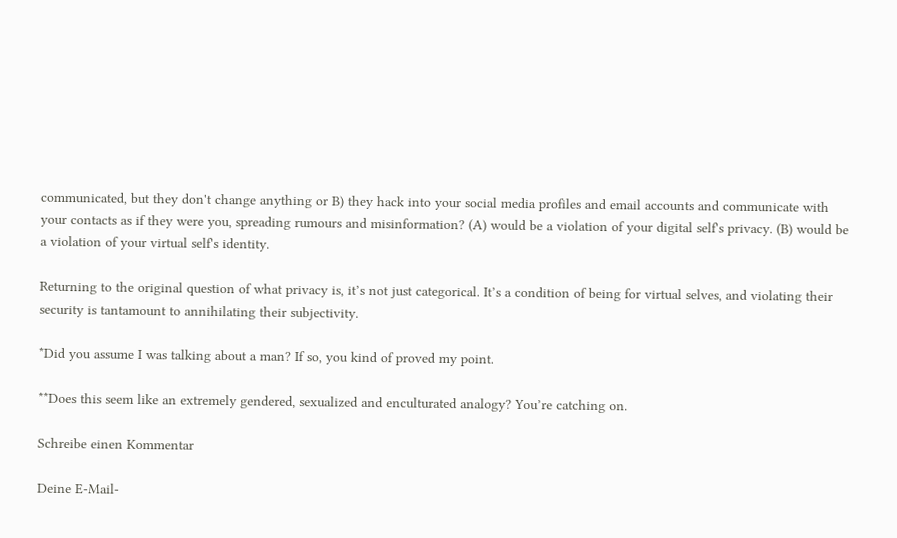communicated, but they don't change anything or B) they hack into your social media profiles and email accounts and communicate with your contacts as if they were you, spreading rumours and misinformation? (A) would be a violation of your digital self's privacy. (B) would be a violation of your virtual self's identity.

Returning to the original question of what privacy is, it’s not just categorical. It’s a condition of being for virtual selves, and violating their security is tantamount to annihilating their subjectivity.

*Did you assume I was talking about a man? If so, you kind of proved my point.

**Does this seem like an extremely gendered, sexualized and enculturated analogy? You’re catching on.

Schreibe einen Kommentar

Deine E-Mail-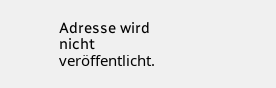Adresse wird nicht veröffentlicht.